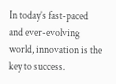In today’s fast-paced and ever-evolving world, innovation is the key to success.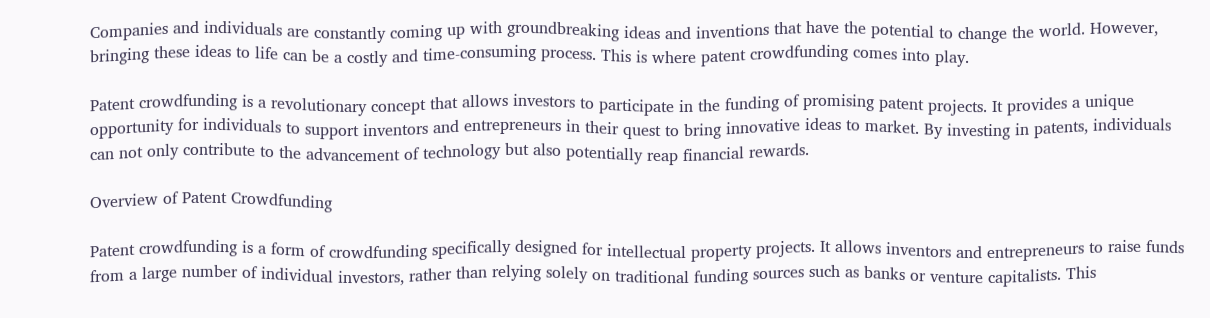Companies and individuals are constantly coming up with groundbreaking ideas and inventions that have the potential to change the world. However, bringing these ideas to life can be a costly and time-consuming process. This is where patent crowdfunding comes into play.

Patent crowdfunding is a revolutionary concept that allows investors to participate in the funding of promising patent projects. It provides a unique opportunity for individuals to support inventors and entrepreneurs in their quest to bring innovative ideas to market. By investing in patents, individuals can not only contribute to the advancement of technology but also potentially reap financial rewards.

Overview of Patent Crowdfunding

Patent crowdfunding is a form of crowdfunding specifically designed for intellectual property projects. It allows inventors and entrepreneurs to raise funds from a large number of individual investors, rather than relying solely on traditional funding sources such as banks or venture capitalists. This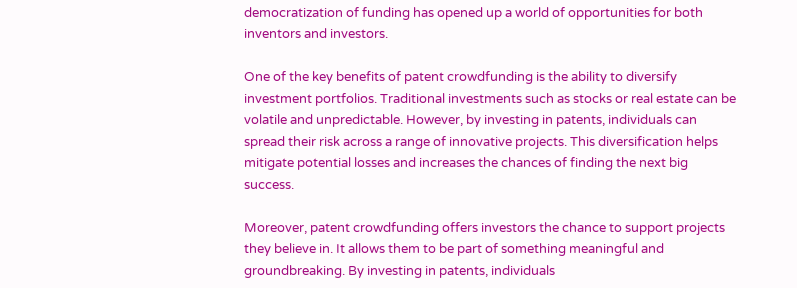democratization of funding has opened up a world of opportunities for both inventors and investors.

One of the key benefits of patent crowdfunding is the ability to diversify investment portfolios. Traditional investments such as stocks or real estate can be volatile and unpredictable. However, by investing in patents, individuals can spread their risk across a range of innovative projects. This diversification helps mitigate potential losses and increases the chances of finding the next big success.

Moreover, patent crowdfunding offers investors the chance to support projects they believe in. It allows them to be part of something meaningful and groundbreaking. By investing in patents, individuals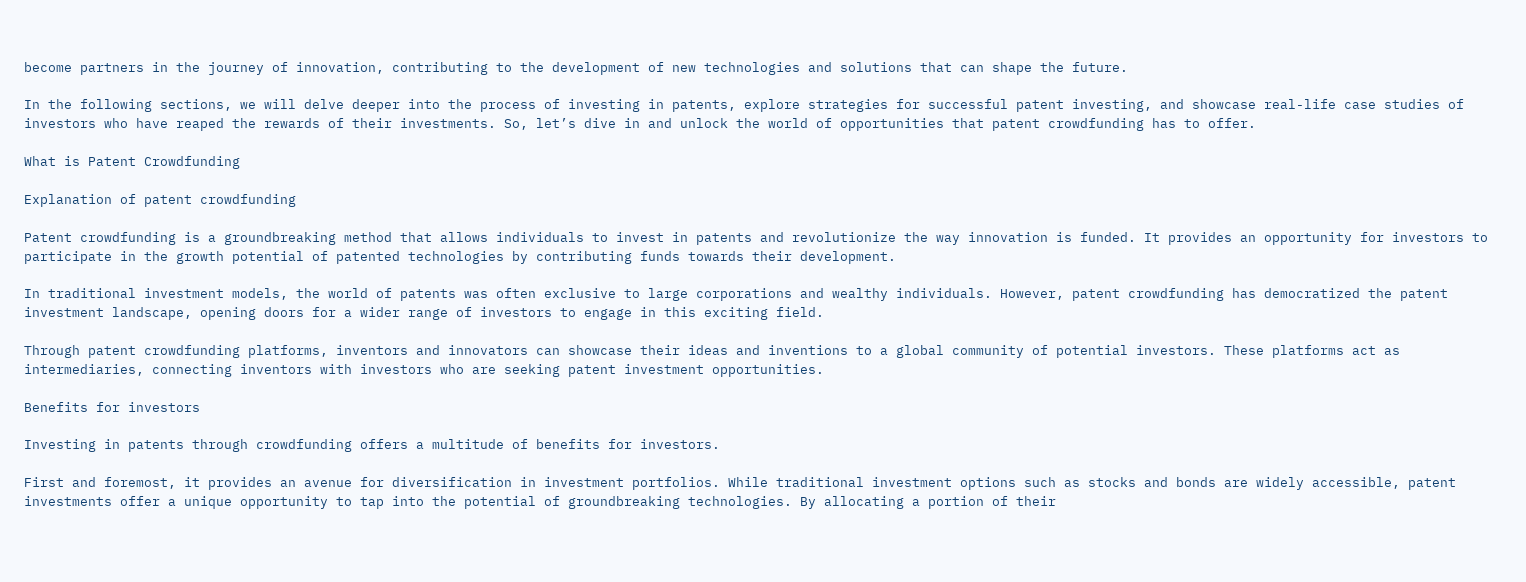become partners in the journey of innovation, contributing to the development of new technologies and solutions that can shape the future.

In the following sections, we will delve deeper into the process of investing in patents, explore strategies for successful patent investing, and showcase real-life case studies of investors who have reaped the rewards of their investments. So, let’s dive in and unlock the world of opportunities that patent crowdfunding has to offer.

What is Patent Crowdfunding

Explanation of patent crowdfunding

Patent crowdfunding is a groundbreaking method that allows individuals to invest in patents and revolutionize the way innovation is funded. It provides an opportunity for investors to participate in the growth potential of patented technologies by contributing funds towards their development.

In traditional investment models, the world of patents was often exclusive to large corporations and wealthy individuals. However, patent crowdfunding has democratized the patent investment landscape, opening doors for a wider range of investors to engage in this exciting field.

Through patent crowdfunding platforms, inventors and innovators can showcase their ideas and inventions to a global community of potential investors. These platforms act as intermediaries, connecting inventors with investors who are seeking patent investment opportunities.

Benefits for investors

Investing in patents through crowdfunding offers a multitude of benefits for investors.

First and foremost, it provides an avenue for diversification in investment portfolios. While traditional investment options such as stocks and bonds are widely accessible, patent investments offer a unique opportunity to tap into the potential of groundbreaking technologies. By allocating a portion of their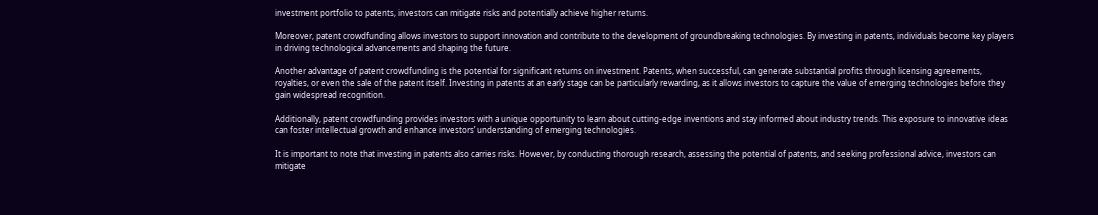investment portfolio to patents, investors can mitigate risks and potentially achieve higher returns.

Moreover, patent crowdfunding allows investors to support innovation and contribute to the development of groundbreaking technologies. By investing in patents, individuals become key players in driving technological advancements and shaping the future.

Another advantage of patent crowdfunding is the potential for significant returns on investment. Patents, when successful, can generate substantial profits through licensing agreements, royalties, or even the sale of the patent itself. Investing in patents at an early stage can be particularly rewarding, as it allows investors to capture the value of emerging technologies before they gain widespread recognition.

Additionally, patent crowdfunding provides investors with a unique opportunity to learn about cutting-edge inventions and stay informed about industry trends. This exposure to innovative ideas can foster intellectual growth and enhance investors’ understanding of emerging technologies.

It is important to note that investing in patents also carries risks. However, by conducting thorough research, assessing the potential of patents, and seeking professional advice, investors can mitigate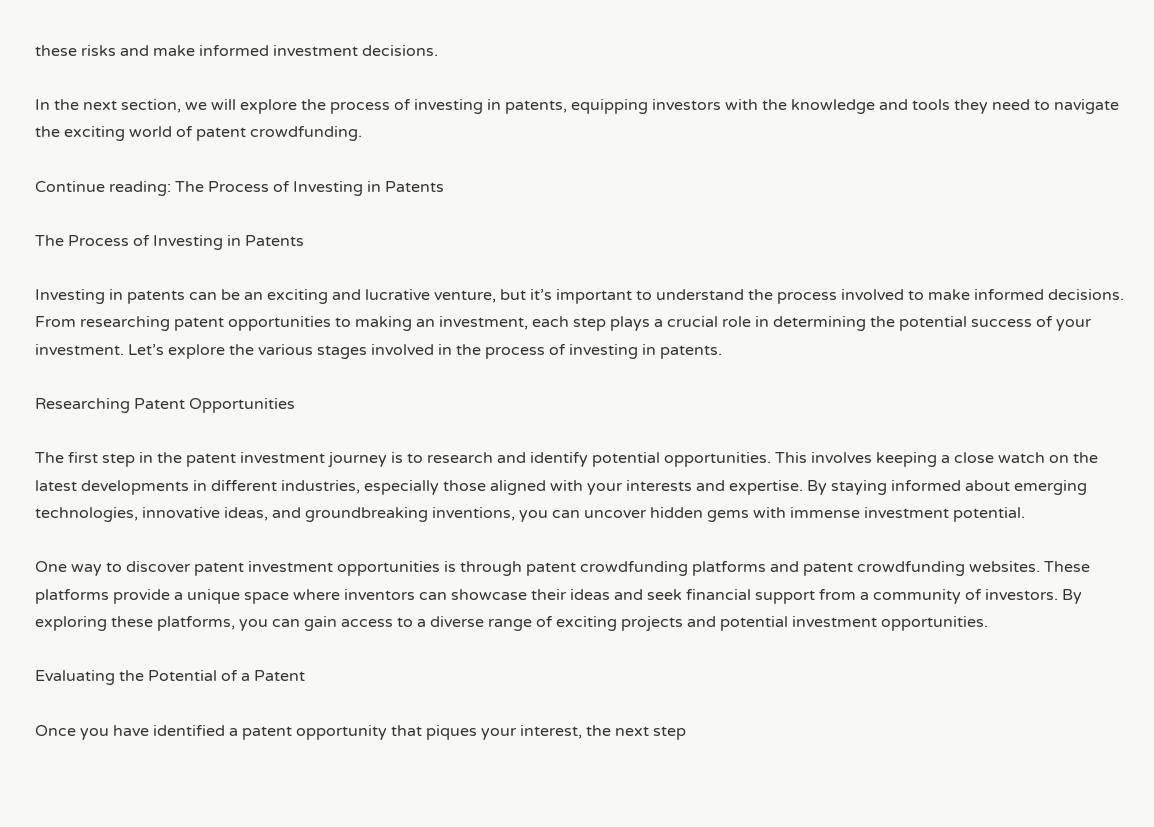these risks and make informed investment decisions.

In the next section, we will explore the process of investing in patents, equipping investors with the knowledge and tools they need to navigate the exciting world of patent crowdfunding.

Continue reading: The Process of Investing in Patents

The Process of Investing in Patents

Investing in patents can be an exciting and lucrative venture, but it’s important to understand the process involved to make informed decisions. From researching patent opportunities to making an investment, each step plays a crucial role in determining the potential success of your investment. Let’s explore the various stages involved in the process of investing in patents.

Researching Patent Opportunities

The first step in the patent investment journey is to research and identify potential opportunities. This involves keeping a close watch on the latest developments in different industries, especially those aligned with your interests and expertise. By staying informed about emerging technologies, innovative ideas, and groundbreaking inventions, you can uncover hidden gems with immense investment potential.

One way to discover patent investment opportunities is through patent crowdfunding platforms and patent crowdfunding websites. These platforms provide a unique space where inventors can showcase their ideas and seek financial support from a community of investors. By exploring these platforms, you can gain access to a diverse range of exciting projects and potential investment opportunities.

Evaluating the Potential of a Patent

Once you have identified a patent opportunity that piques your interest, the next step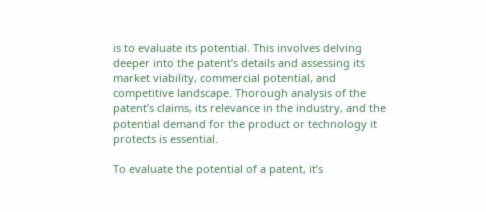is to evaluate its potential. This involves delving deeper into the patent’s details and assessing its market viability, commercial potential, and competitive landscape. Thorough analysis of the patent’s claims, its relevance in the industry, and the potential demand for the product or technology it protects is essential.

To evaluate the potential of a patent, it’s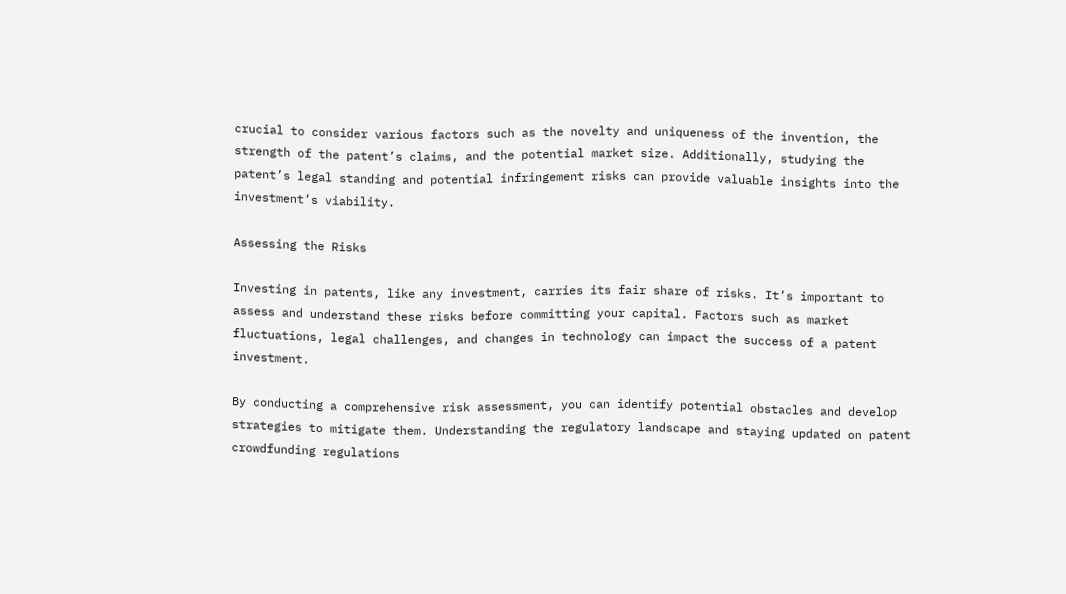crucial to consider various factors such as the novelty and uniqueness of the invention, the strength of the patent’s claims, and the potential market size. Additionally, studying the patent’s legal standing and potential infringement risks can provide valuable insights into the investment’s viability.

Assessing the Risks

Investing in patents, like any investment, carries its fair share of risks. It’s important to assess and understand these risks before committing your capital. Factors such as market fluctuations, legal challenges, and changes in technology can impact the success of a patent investment.

By conducting a comprehensive risk assessment, you can identify potential obstacles and develop strategies to mitigate them. Understanding the regulatory landscape and staying updated on patent crowdfunding regulations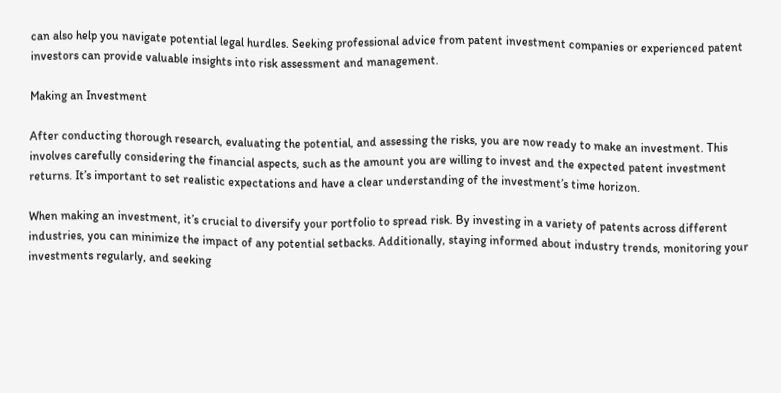can also help you navigate potential legal hurdles. Seeking professional advice from patent investment companies or experienced patent investors can provide valuable insights into risk assessment and management.

Making an Investment

After conducting thorough research, evaluating the potential, and assessing the risks, you are now ready to make an investment. This involves carefully considering the financial aspects, such as the amount you are willing to invest and the expected patent investment returns. It’s important to set realistic expectations and have a clear understanding of the investment’s time horizon.

When making an investment, it’s crucial to diversify your portfolio to spread risk. By investing in a variety of patents across different industries, you can minimize the impact of any potential setbacks. Additionally, staying informed about industry trends, monitoring your investments regularly, and seeking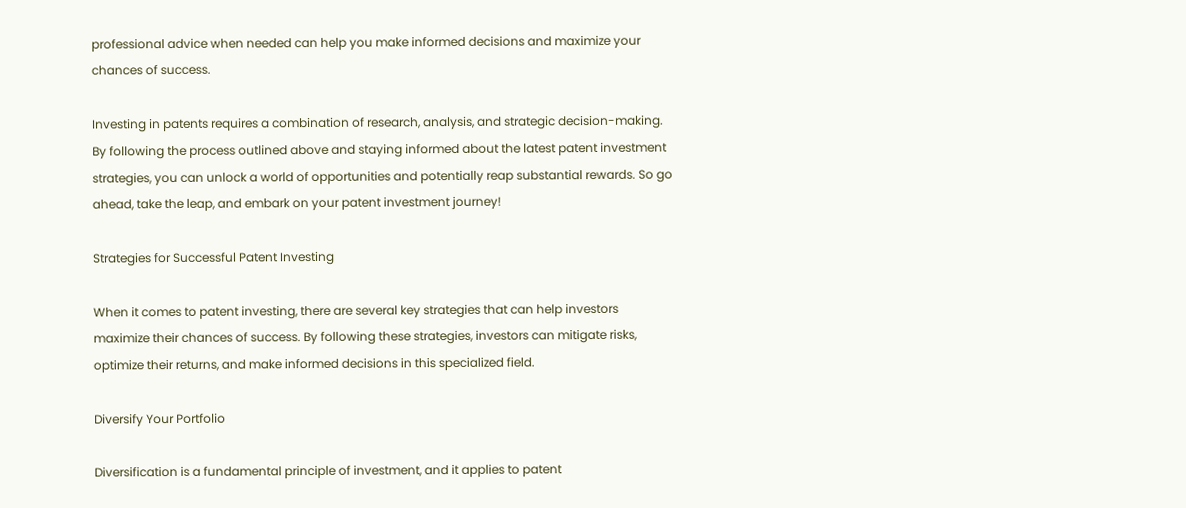professional advice when needed can help you make informed decisions and maximize your chances of success.

Investing in patents requires a combination of research, analysis, and strategic decision-making. By following the process outlined above and staying informed about the latest patent investment strategies, you can unlock a world of opportunities and potentially reap substantial rewards. So go ahead, take the leap, and embark on your patent investment journey!

Strategies for Successful Patent Investing

When it comes to patent investing, there are several key strategies that can help investors maximize their chances of success. By following these strategies, investors can mitigate risks, optimize their returns, and make informed decisions in this specialized field.

Diversify Your Portfolio

Diversification is a fundamental principle of investment, and it applies to patent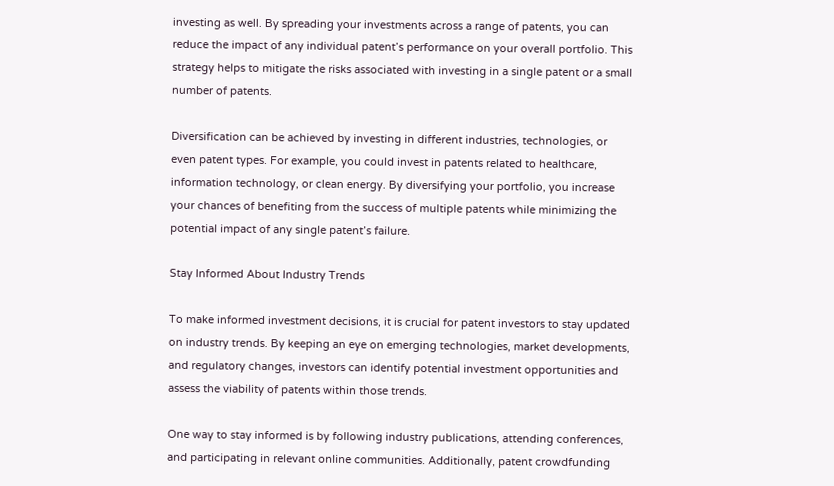investing as well. By spreading your investments across a range of patents, you can reduce the impact of any individual patent’s performance on your overall portfolio. This strategy helps to mitigate the risks associated with investing in a single patent or a small number of patents.

Diversification can be achieved by investing in different industries, technologies, or even patent types. For example, you could invest in patents related to healthcare, information technology, or clean energy. By diversifying your portfolio, you increase your chances of benefiting from the success of multiple patents while minimizing the potential impact of any single patent’s failure.

Stay Informed About Industry Trends

To make informed investment decisions, it is crucial for patent investors to stay updated on industry trends. By keeping an eye on emerging technologies, market developments, and regulatory changes, investors can identify potential investment opportunities and assess the viability of patents within those trends.

One way to stay informed is by following industry publications, attending conferences, and participating in relevant online communities. Additionally, patent crowdfunding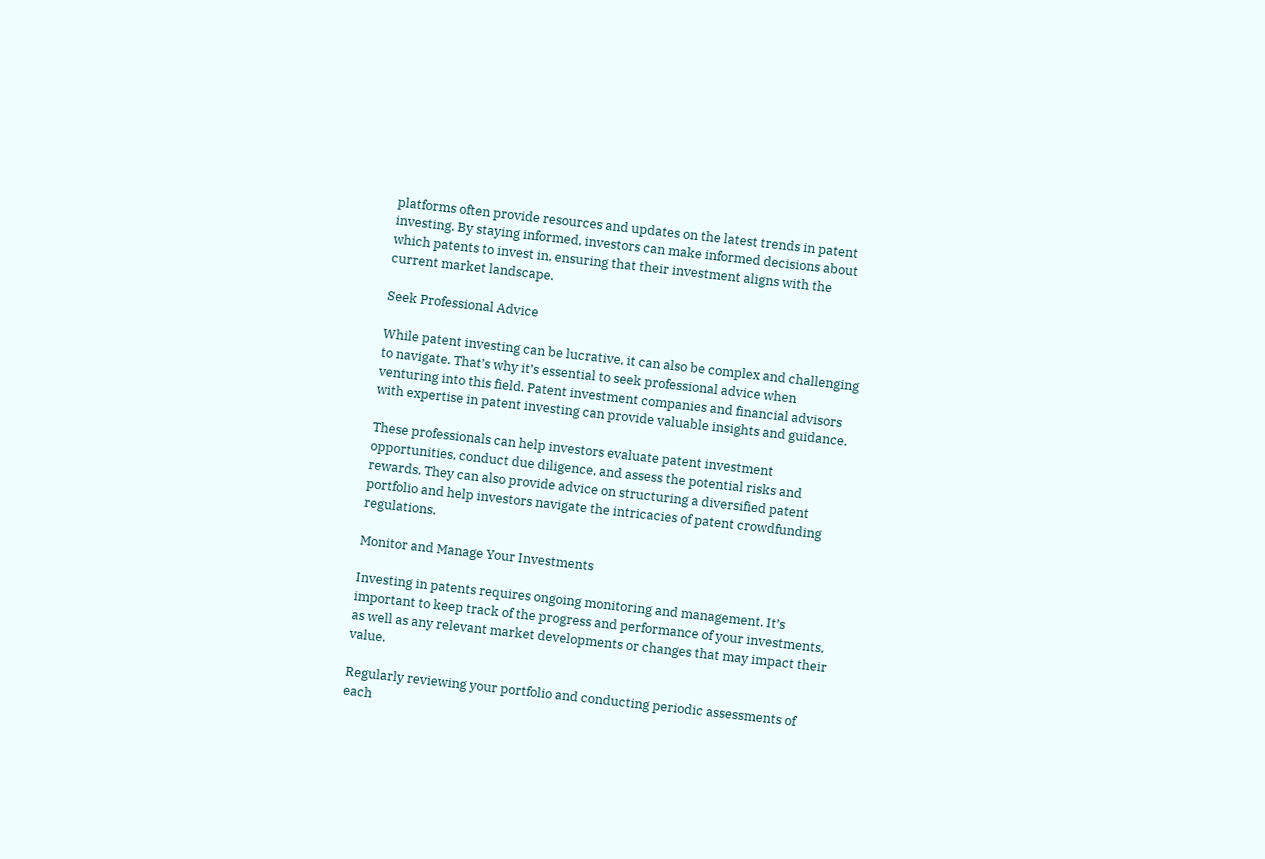platforms often provide resources and updates on the latest trends in patent investing. By staying informed, investors can make informed decisions about which patents to invest in, ensuring that their investment aligns with the current market landscape.

Seek Professional Advice

While patent investing can be lucrative, it can also be complex and challenging to navigate. That’s why it’s essential to seek professional advice when venturing into this field. Patent investment companies and financial advisors with expertise in patent investing can provide valuable insights and guidance.

These professionals can help investors evaluate patent investment opportunities, conduct due diligence, and assess the potential risks and rewards. They can also provide advice on structuring a diversified patent portfolio and help investors navigate the intricacies of patent crowdfunding regulations.

Monitor and Manage Your Investments

Investing in patents requires ongoing monitoring and management. It’s important to keep track of the progress and performance of your investments, as well as any relevant market developments or changes that may impact their value.

Regularly reviewing your portfolio and conducting periodic assessments of each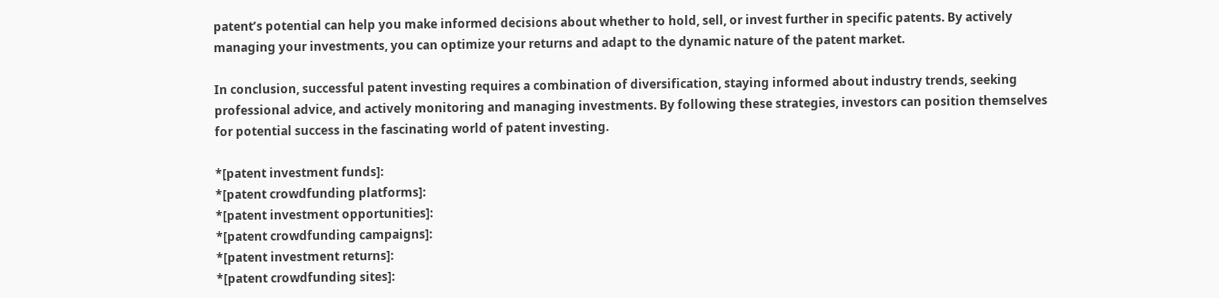patent’s potential can help you make informed decisions about whether to hold, sell, or invest further in specific patents. By actively managing your investments, you can optimize your returns and adapt to the dynamic nature of the patent market.

In conclusion, successful patent investing requires a combination of diversification, staying informed about industry trends, seeking professional advice, and actively monitoring and managing investments. By following these strategies, investors can position themselves for potential success in the fascinating world of patent investing.

*[patent investment funds]:
*[patent crowdfunding platforms]:
*[patent investment opportunities]:
*[patent crowdfunding campaigns]:
*[patent investment returns]:
*[patent crowdfunding sites]: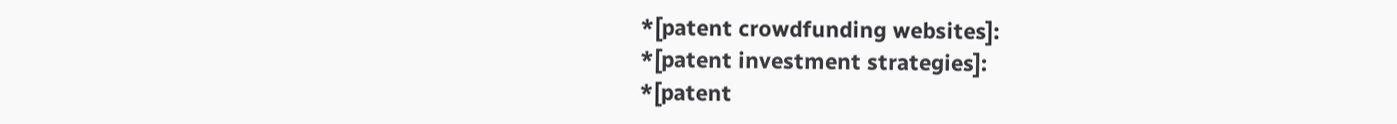*[patent crowdfunding websites]:
*[patent investment strategies]:
*[patent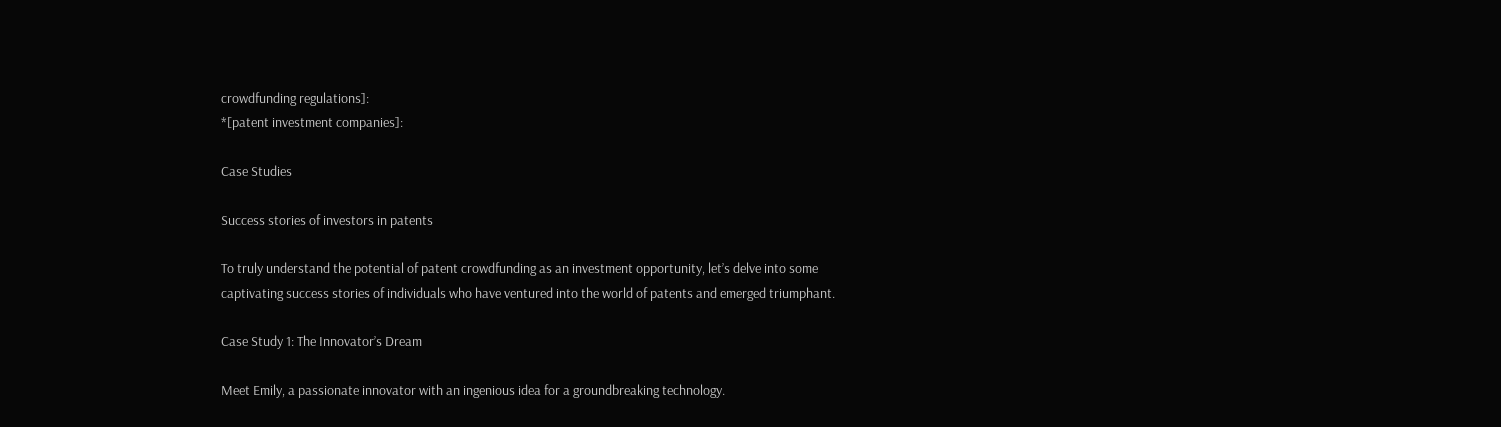crowdfunding regulations]:
*[patent investment companies]:

Case Studies

Success stories of investors in patents

To truly understand the potential of patent crowdfunding as an investment opportunity, let’s delve into some captivating success stories of individuals who have ventured into the world of patents and emerged triumphant.

Case Study 1: The Innovator’s Dream

Meet Emily, a passionate innovator with an ingenious idea for a groundbreaking technology.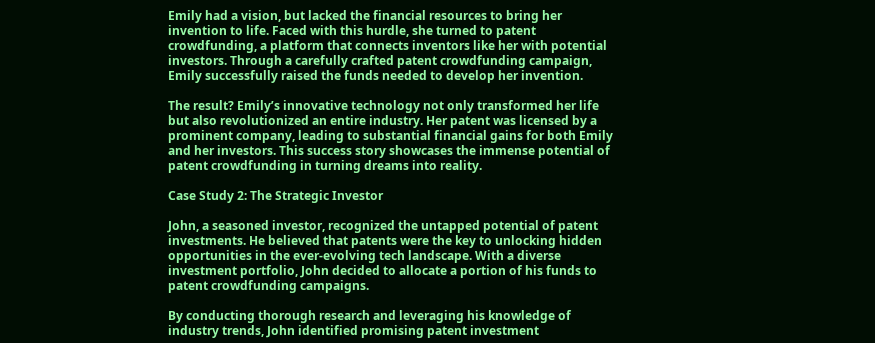Emily had a vision, but lacked the financial resources to bring her invention to life. Faced with this hurdle, she turned to patent crowdfunding, a platform that connects inventors like her with potential investors. Through a carefully crafted patent crowdfunding campaign, Emily successfully raised the funds needed to develop her invention.

The result? Emily’s innovative technology not only transformed her life but also revolutionized an entire industry. Her patent was licensed by a prominent company, leading to substantial financial gains for both Emily and her investors. This success story showcases the immense potential of patent crowdfunding in turning dreams into reality.

Case Study 2: The Strategic Investor

John, a seasoned investor, recognized the untapped potential of patent investments. He believed that patents were the key to unlocking hidden opportunities in the ever-evolving tech landscape. With a diverse investment portfolio, John decided to allocate a portion of his funds to patent crowdfunding campaigns.

By conducting thorough research and leveraging his knowledge of industry trends, John identified promising patent investment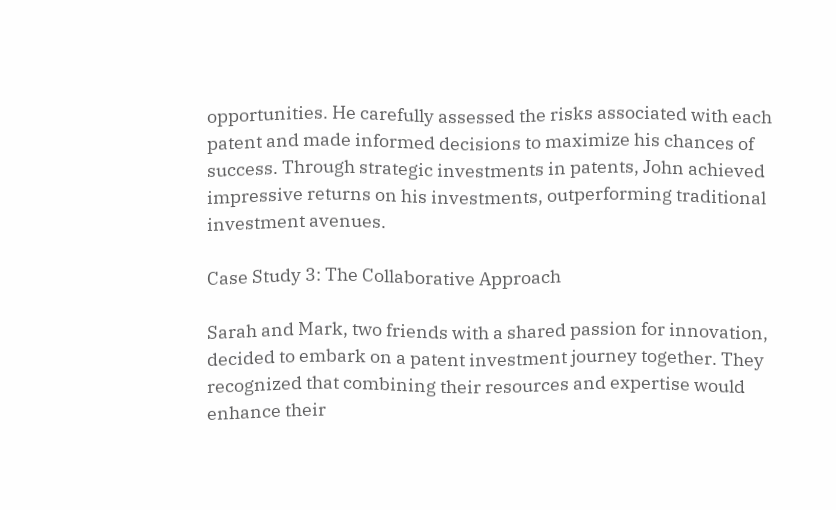opportunities. He carefully assessed the risks associated with each patent and made informed decisions to maximize his chances of success. Through strategic investments in patents, John achieved impressive returns on his investments, outperforming traditional investment avenues.

Case Study 3: The Collaborative Approach

Sarah and Mark, two friends with a shared passion for innovation, decided to embark on a patent investment journey together. They recognized that combining their resources and expertise would enhance their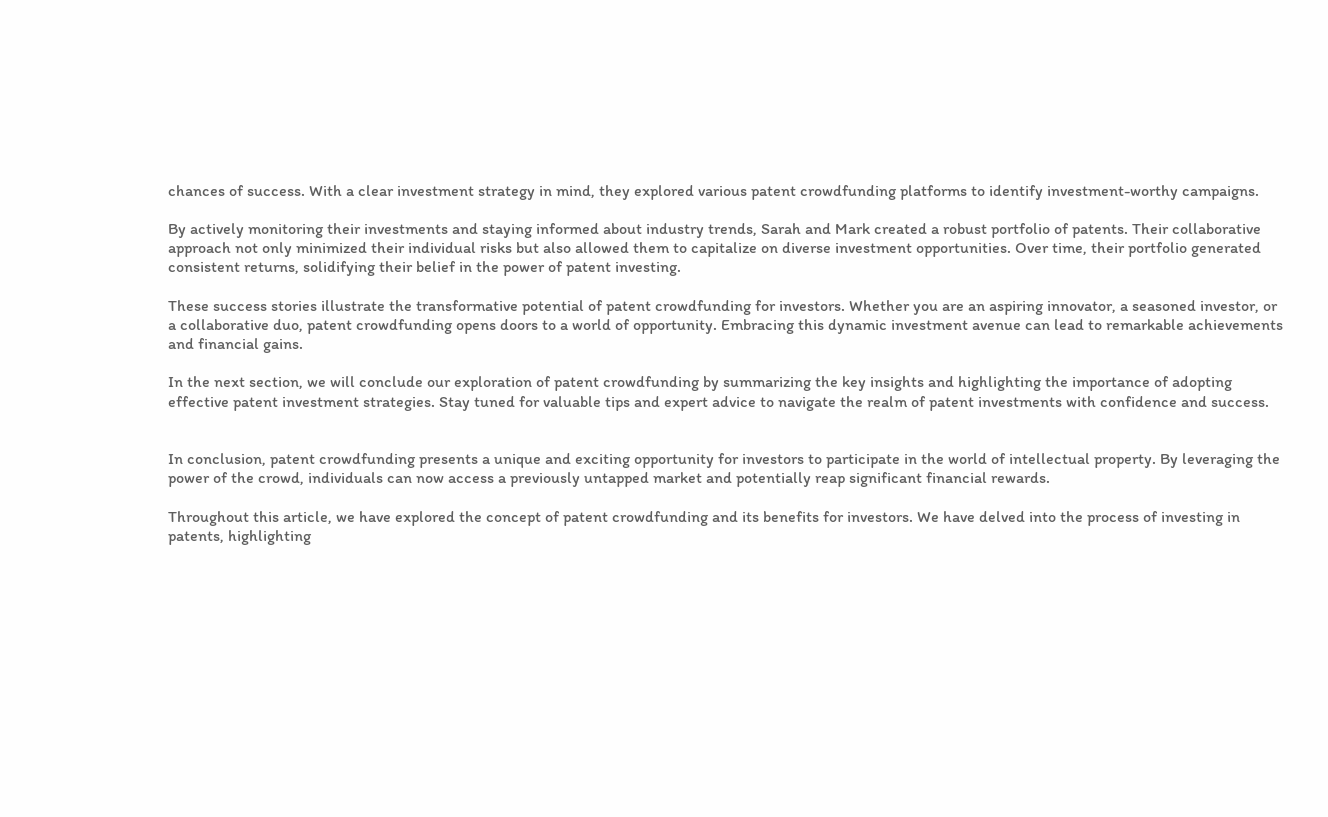chances of success. With a clear investment strategy in mind, they explored various patent crowdfunding platforms to identify investment-worthy campaigns.

By actively monitoring their investments and staying informed about industry trends, Sarah and Mark created a robust portfolio of patents. Their collaborative approach not only minimized their individual risks but also allowed them to capitalize on diverse investment opportunities. Over time, their portfolio generated consistent returns, solidifying their belief in the power of patent investing.

These success stories illustrate the transformative potential of patent crowdfunding for investors. Whether you are an aspiring innovator, a seasoned investor, or a collaborative duo, patent crowdfunding opens doors to a world of opportunity. Embracing this dynamic investment avenue can lead to remarkable achievements and financial gains.

In the next section, we will conclude our exploration of patent crowdfunding by summarizing the key insights and highlighting the importance of adopting effective patent investment strategies. Stay tuned for valuable tips and expert advice to navigate the realm of patent investments with confidence and success.


In conclusion, patent crowdfunding presents a unique and exciting opportunity for investors to participate in the world of intellectual property. By leveraging the power of the crowd, individuals can now access a previously untapped market and potentially reap significant financial rewards.

Throughout this article, we have explored the concept of patent crowdfunding and its benefits for investors. We have delved into the process of investing in patents, highlighting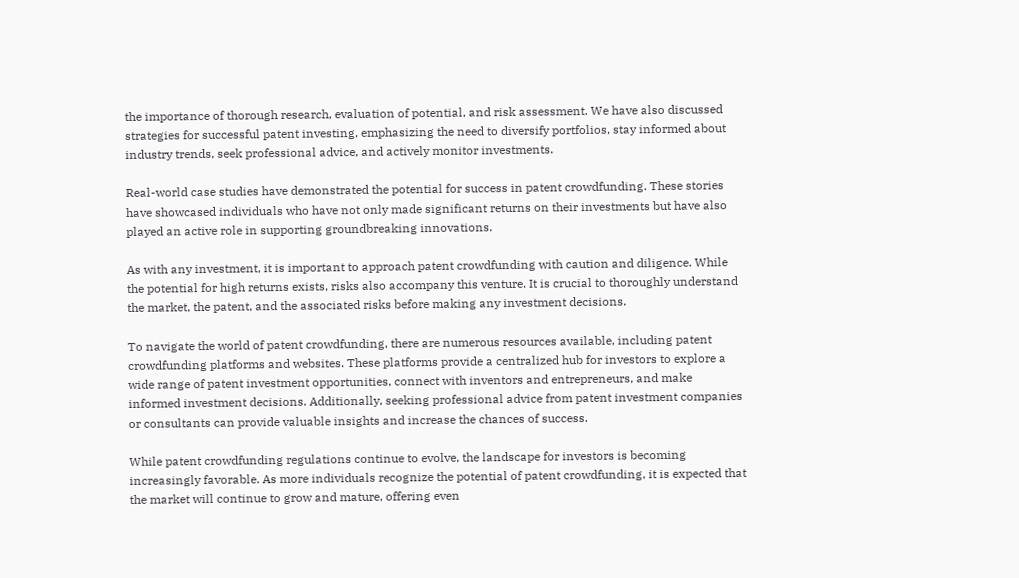the importance of thorough research, evaluation of potential, and risk assessment. We have also discussed strategies for successful patent investing, emphasizing the need to diversify portfolios, stay informed about industry trends, seek professional advice, and actively monitor investments.

Real-world case studies have demonstrated the potential for success in patent crowdfunding. These stories have showcased individuals who have not only made significant returns on their investments but have also played an active role in supporting groundbreaking innovations.

As with any investment, it is important to approach patent crowdfunding with caution and diligence. While the potential for high returns exists, risks also accompany this venture. It is crucial to thoroughly understand the market, the patent, and the associated risks before making any investment decisions.

To navigate the world of patent crowdfunding, there are numerous resources available, including patent crowdfunding platforms and websites. These platforms provide a centralized hub for investors to explore a wide range of patent investment opportunities, connect with inventors and entrepreneurs, and make informed investment decisions. Additionally, seeking professional advice from patent investment companies or consultants can provide valuable insights and increase the chances of success.

While patent crowdfunding regulations continue to evolve, the landscape for investors is becoming increasingly favorable. As more individuals recognize the potential of patent crowdfunding, it is expected that the market will continue to grow and mature, offering even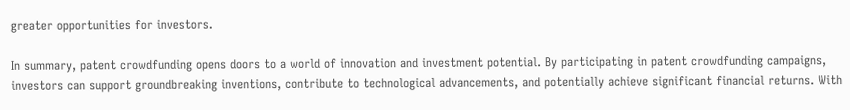greater opportunities for investors.

In summary, patent crowdfunding opens doors to a world of innovation and investment potential. By participating in patent crowdfunding campaigns, investors can support groundbreaking inventions, contribute to technological advancements, and potentially achieve significant financial returns. With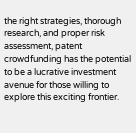the right strategies, thorough research, and proper risk assessment, patent crowdfunding has the potential to be a lucrative investment avenue for those willing to explore this exciting frontier.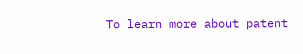To learn more about patent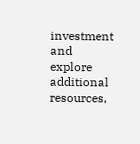investment and explore additional resources,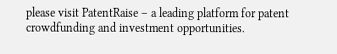please visit PatentRaise – a leading platform for patent crowdfunding and investment opportunities.